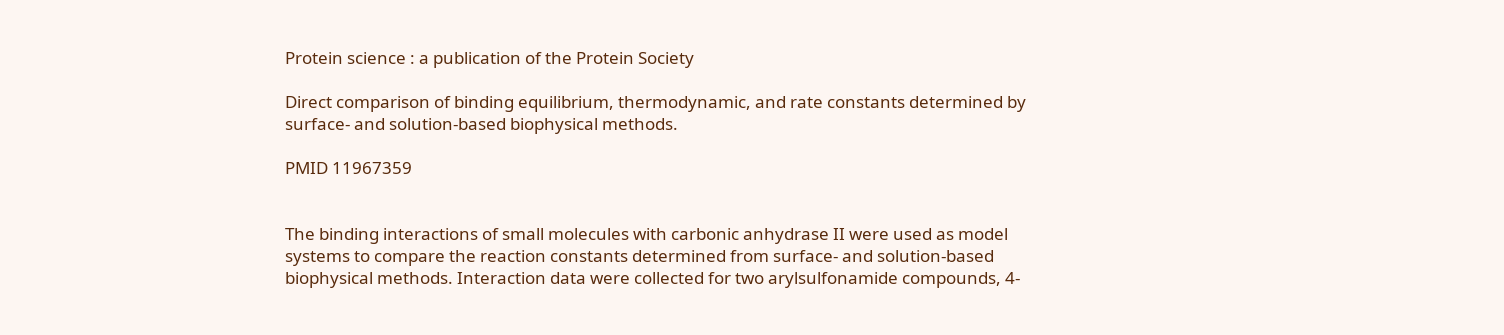Protein science : a publication of the Protein Society

Direct comparison of binding equilibrium, thermodynamic, and rate constants determined by surface- and solution-based biophysical methods.

PMID 11967359


The binding interactions of small molecules with carbonic anhydrase II were used as model systems to compare the reaction constants determined from surface- and solution-based biophysical methods. Interaction data were collected for two arylsulfonamide compounds, 4-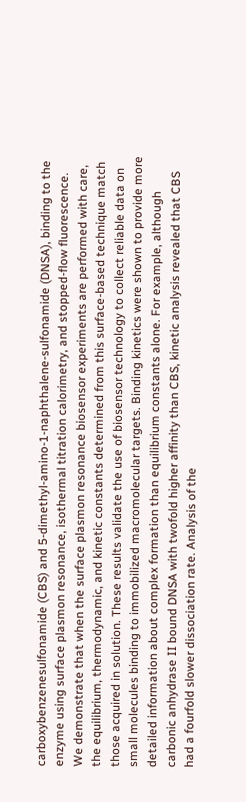carboxybenzenesulfonamide (CBS) and 5-dimethyl-amino-1-naphthalene-sulfonamide (DNSA), binding to the enzyme using surface plasmon resonance, isothermal titration calorimetry, and stopped-flow fluorescence. We demonstrate that when the surface plasmon resonance biosensor experiments are performed with care, the equilibrium, thermodynamic, and kinetic constants determined from this surface-based technique match those acquired in solution. These results validate the use of biosensor technology to collect reliable data on small molecules binding to immobilized macromolecular targets. Binding kinetics were shown to provide more detailed information about complex formation than equilibrium constants alone. For example, although carbonic anhydrase II bound DNSA with twofold higher affinity than CBS, kinetic analysis revealed that CBS had a fourfold slower dissociation rate. Analysis of the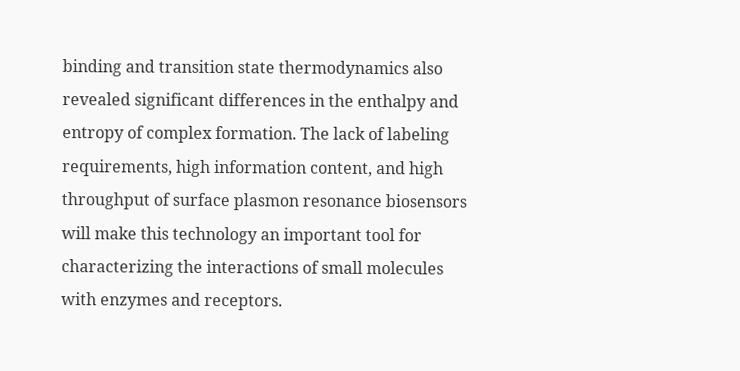binding and transition state thermodynamics also revealed significant differences in the enthalpy and entropy of complex formation. The lack of labeling requirements, high information content, and high throughput of surface plasmon resonance biosensors will make this technology an important tool for characterizing the interactions of small molecules with enzymes and receptors.